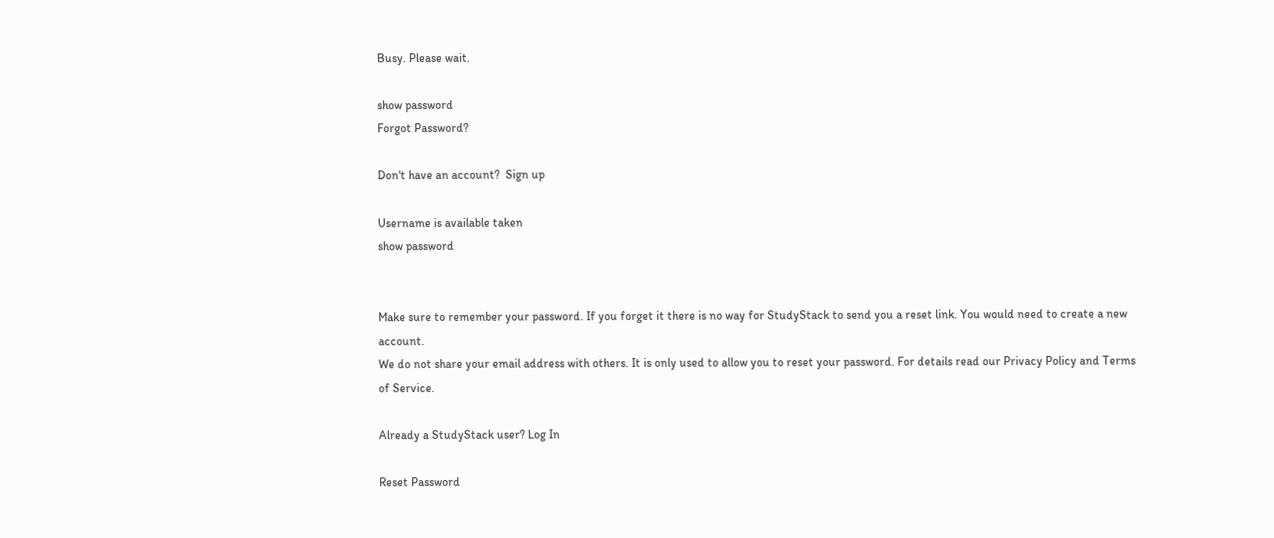Busy. Please wait.

show password
Forgot Password?

Don't have an account?  Sign up

Username is available taken
show password


Make sure to remember your password. If you forget it there is no way for StudyStack to send you a reset link. You would need to create a new account.
We do not share your email address with others. It is only used to allow you to reset your password. For details read our Privacy Policy and Terms of Service.

Already a StudyStack user? Log In

Reset Password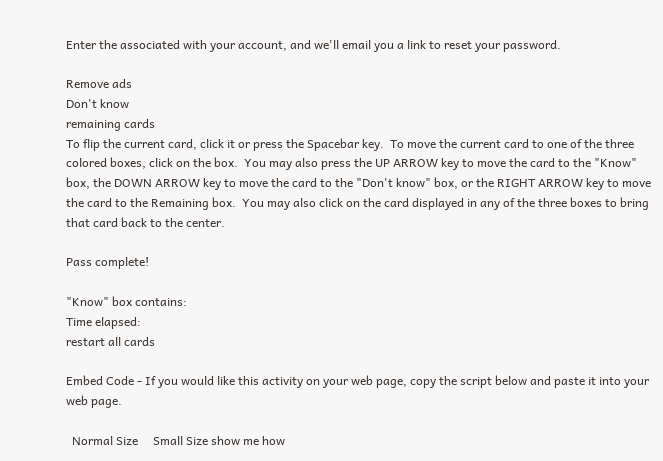Enter the associated with your account, and we'll email you a link to reset your password.

Remove ads
Don't know
remaining cards
To flip the current card, click it or press the Spacebar key.  To move the current card to one of the three colored boxes, click on the box.  You may also press the UP ARROW key to move the card to the "Know" box, the DOWN ARROW key to move the card to the "Don't know" box, or the RIGHT ARROW key to move the card to the Remaining box.  You may also click on the card displayed in any of the three boxes to bring that card back to the center.

Pass complete!

"Know" box contains:
Time elapsed:
restart all cards

Embed Code - If you would like this activity on your web page, copy the script below and paste it into your web page.

  Normal Size     Small Size show me how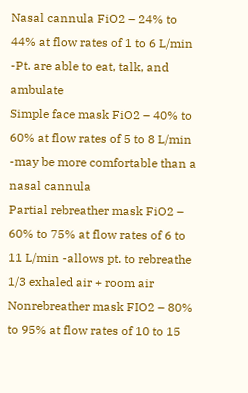Nasal cannula FiO2 – 24% to 44% at flow rates of 1 to 6 L/min -Pt. are able to eat, talk, and ambulate
Simple face mask FiO2 – 40% to 60% at flow rates of 5 to 8 L/min -may be more comfortable than a nasal cannula
Partial rebreather mask FiO2 – 60% to 75% at flow rates of 6 to 11 L/min -allows pt. to rebreathe 1/3 exhaled air + room air
Nonrebreather mask FIO2 – 80% to 95% at flow rates of 10 to 15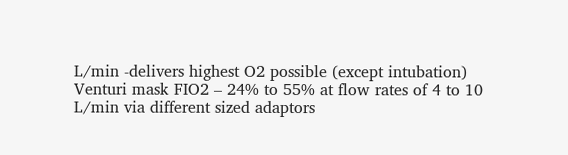L/min -delivers highest O2 possible (except intubation)
Venturi mask FIO2 – 24% to 55% at flow rates of 4 to 10 L/min via different sized adaptors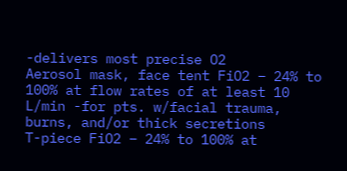-delivers most precise O2
Aerosol mask, face tent FiO2 – 24% to 100% at flow rates of at least 10 L/min -for pts. w/facial trauma, burns, and/or thick secretions
T-piece FiO2 – 24% to 100% at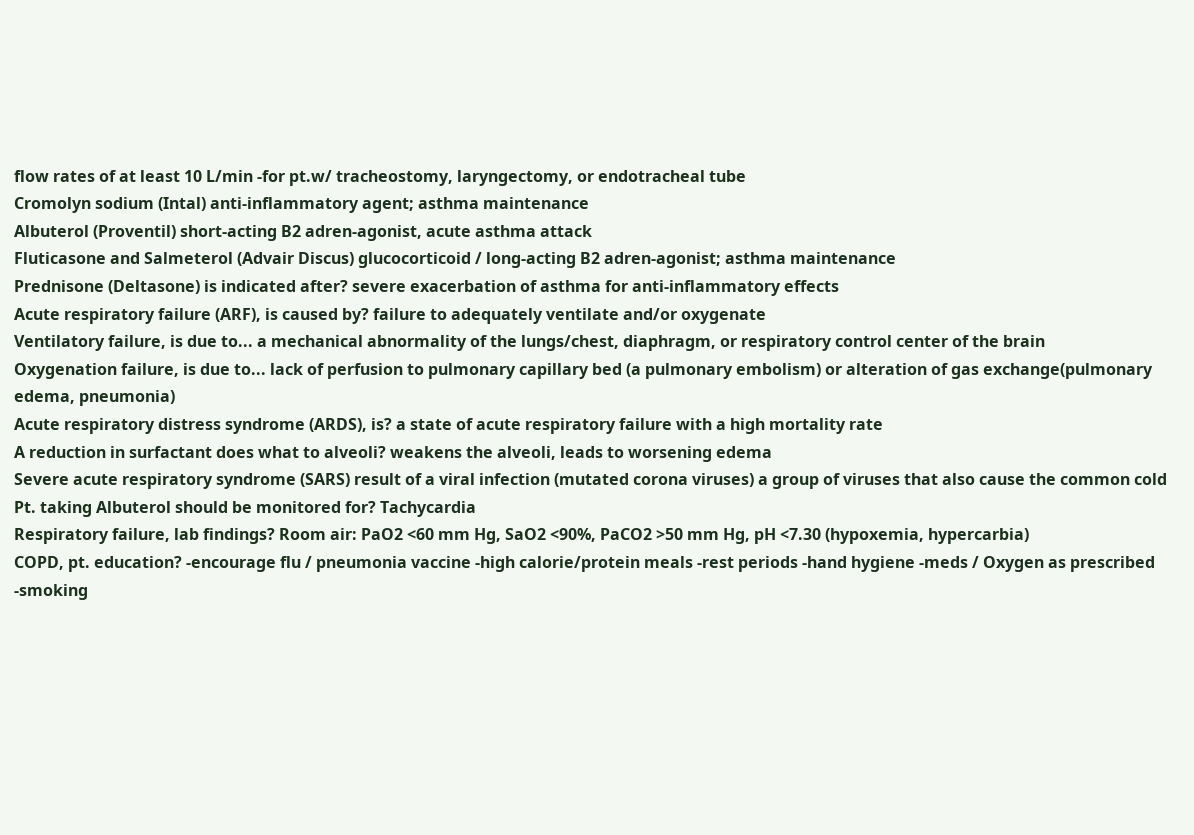flow rates of at least 10 L/min -for pt.w/ tracheostomy, laryngectomy, or endotracheal tube
Cromolyn sodium (Intal) anti-inflammatory agent; asthma maintenance
Albuterol (Proventil) short-acting B2 adren-agonist, acute asthma attack
Fluticasone and Salmeterol (Advair Discus) glucocorticoid / long-acting B2 adren-agonist; asthma maintenance
Prednisone (Deltasone) is indicated after? severe exacerbation of asthma for anti-inflammatory effects
Acute respiratory failure (ARF), is caused by? failure to adequately ventilate and/or oxygenate
Ventilatory failure, is due to... a mechanical abnormality of the lungs/chest, diaphragm, or respiratory control center of the brain
Oxygenation failure, is due to... lack of perfusion to pulmonary capillary bed (a pulmonary embolism) or alteration of gas exchange(pulmonary edema, pneumonia)
Acute respiratory distress syndrome (ARDS), is? a state of acute respiratory failure with a high mortality rate
A reduction in surfactant does what to alveoli? weakens the alveoli, leads to worsening edema
Severe acute respiratory syndrome (SARS) result of a viral infection (mutated corona viruses) a group of viruses that also cause the common cold
Pt. taking Albuterol should be monitored for? Tachycardia
Respiratory failure, lab findings? Room air: PaO2 <60 mm Hg, SaO2 <90%, PaCO2 >50 mm Hg, pH <7.30 (hypoxemia, hypercarbia)
COPD, pt. education? -encourage flu / pneumonia vaccine -high calorie/protein meals -rest periods -hand hygiene -meds / Oxygen as prescribed -smoking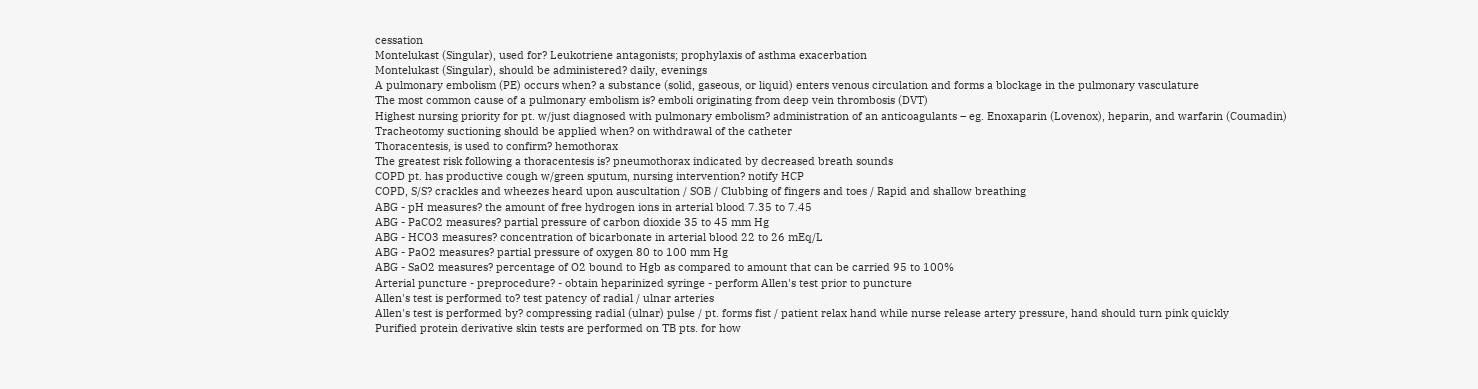cessation
Montelukast (Singular), used for? Leukotriene antagonists; prophylaxis of asthma exacerbation
Montelukast (Singular), should be administered? daily, evenings
A pulmonary embolism (PE) occurs when? a substance (solid, gaseous, or liquid) enters venous circulation and forms a blockage in the pulmonary vasculature
The most common cause of a pulmonary embolism is? emboli originating from deep vein thrombosis (DVT)
Highest nursing priority for pt. w/just diagnosed with pulmonary embolism? administration of an anticoagulants – eg. Enoxaparin (Lovenox), heparin, and warfarin (Coumadin)
Tracheotomy suctioning should be applied when? on withdrawal of the catheter
Thoracentesis, is used to confirm? hemothorax
The greatest risk following a thoracentesis is? pneumothorax indicated by decreased breath sounds
COPD pt. has productive cough w/green sputum, nursing intervention? notify HCP
COPD, S/S? crackles and wheezes heard upon auscultation / SOB / Clubbing of fingers and toes / Rapid and shallow breathing
ABG - pH measures? the amount of free hydrogen ions in arterial blood 7.35 to 7.45
ABG - PaCO2 measures? partial pressure of carbon dioxide 35 to 45 mm Hg
ABG - HCO3 measures? concentration of bicarbonate in arterial blood 22 to 26 mEq/L
ABG - PaO2 measures? partial pressure of oxygen 80 to 100 mm Hg
ABG - SaO2 measures? percentage of O2 bound to Hgb as compared to amount that can be carried 95 to 100%
Arterial puncture - preprocedure? - obtain heparinized syringe - perform Allen's test prior to puncture
Allen's test is performed to? test patency of radial / ulnar arteries
Allen's test is performed by? compressing radial (ulnar) pulse / pt. forms fist / patient relax hand while nurse release artery pressure, hand should turn pink quickly
Purified protein derivative skin tests are performed on TB pts. for how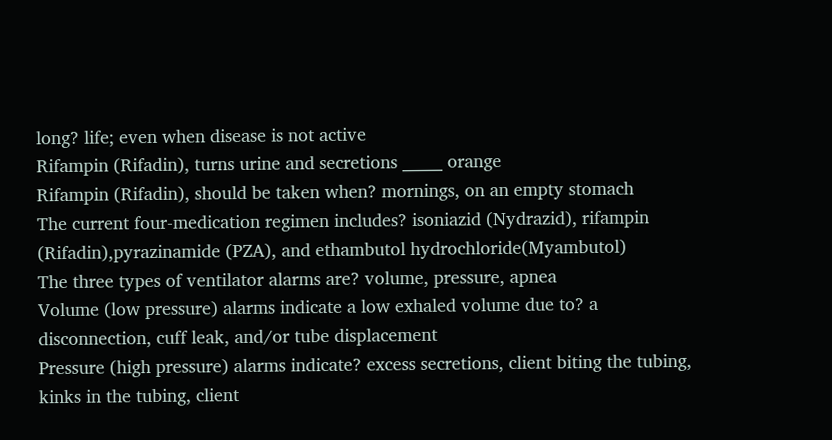long? life; even when disease is not active
Rifampin (Rifadin), turns urine and secretions _____ orange
Rifampin (Rifadin), should be taken when? mornings, on an empty stomach
The current four-medication regimen includes? isoniazid (Nydrazid), rifampin (Rifadin),pyrazinamide (PZA), and ethambutol hydrochloride(Myambutol)
The three types of ventilator alarms are? volume, pressure, apnea
Volume (low pressure) alarms indicate a low exhaled volume due to? a disconnection, cuff leak, and/or tube displacement
Pressure (high pressure) alarms indicate? excess secretions, client biting the tubing, kinks in the tubing, client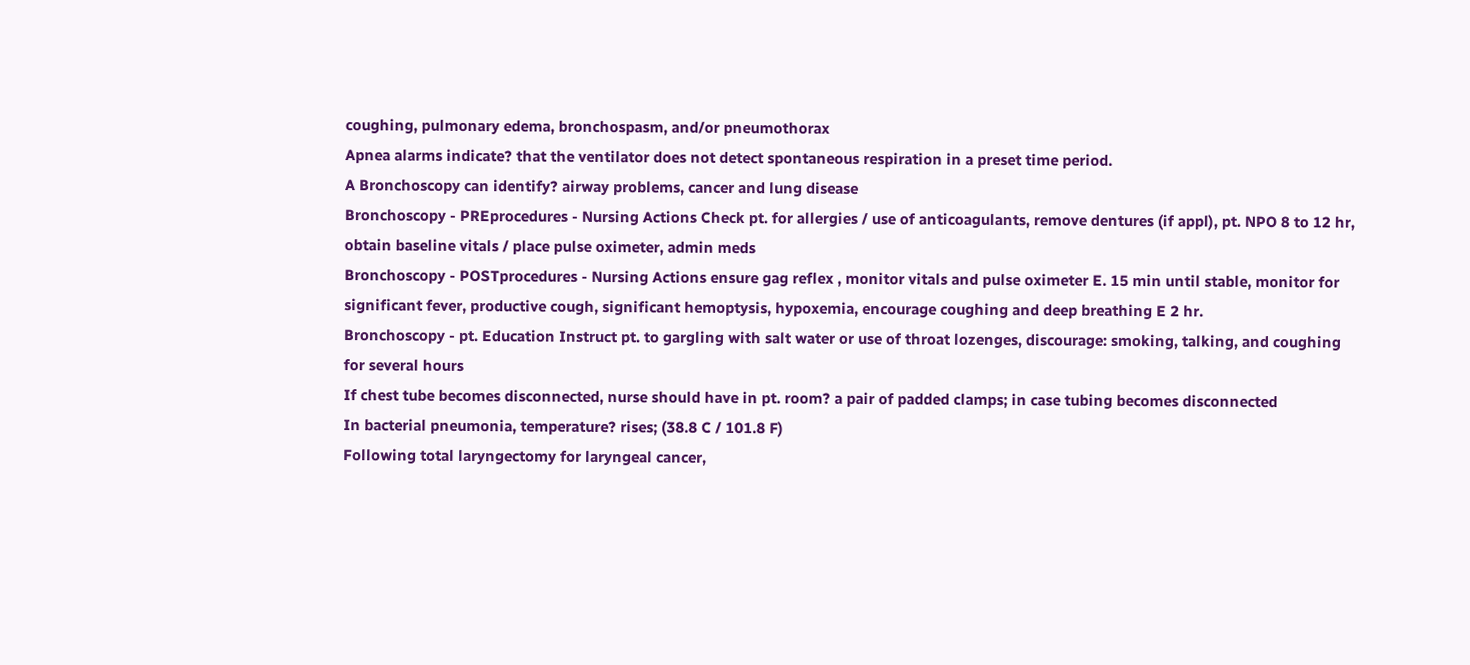coughing, pulmonary edema, bronchospasm, and/or pneumothorax
Apnea alarms indicate? that the ventilator does not detect spontaneous respiration in a preset time period.
A Bronchoscopy can identify? airway problems, cancer and lung disease
Bronchoscopy - PREprocedures - Nursing Actions Check pt. for allergies / use of anticoagulants, remove dentures (if appl), pt. NPO 8 to 12 hr, obtain baseline vitals / place pulse oximeter, admin meds
Bronchoscopy - POSTprocedures - Nursing Actions ensure gag reflex , monitor vitals and pulse oximeter E. 15 min until stable, monitor for significant fever, productive cough, significant hemoptysis, hypoxemia, encourage coughing and deep breathing E 2 hr.
Bronchoscopy - pt. Education Instruct pt. to gargling with salt water or use of throat lozenges, discourage: smoking, talking, and coughing for several hours
If chest tube becomes disconnected, nurse should have in pt. room? a pair of padded clamps; in case tubing becomes disconnected
In bacterial pneumonia, temperature? rises; (38.8 C / 101.8 F)
Following total laryngectomy for laryngeal cancer,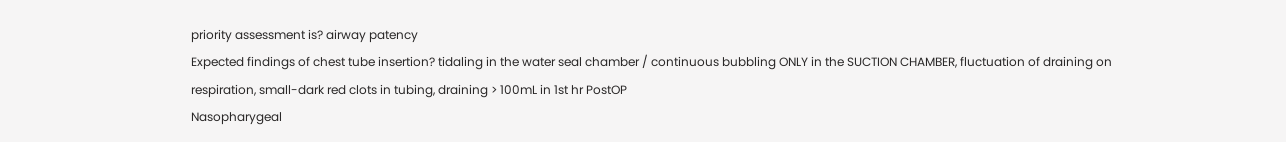priority assessment is? airway patency
Expected findings of chest tube insertion? tidaling in the water seal chamber / continuous bubbling ONLY in the SUCTION CHAMBER, fluctuation of draining on respiration, small-dark red clots in tubing, draining > 100mL in 1st hr PostOP
Nasopharygeal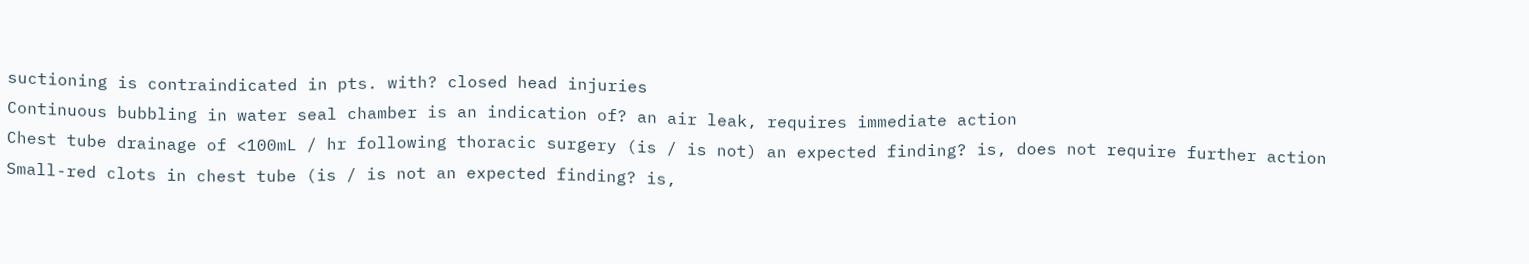suctioning is contraindicated in pts. with? closed head injuries
Continuous bubbling in water seal chamber is an indication of? an air leak, requires immediate action
Chest tube drainage of <100mL / hr following thoracic surgery (is / is not) an expected finding? is, does not require further action
Small-red clots in chest tube (is / is not an expected finding? is,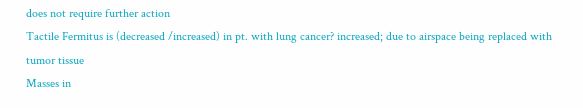does not require further action
Tactile Fermitus is (decreased /increased) in pt. with lung cancer? increased; due to airspace being replaced with tumor tissue
Masses in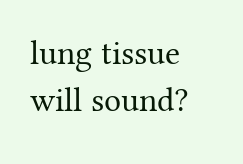lung tissue will sound?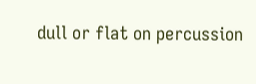dull or flat on percussion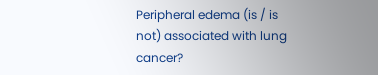Peripheral edema (is / is not) associated with lung cancer?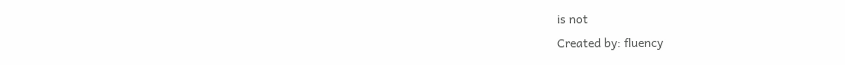is not
Created by: fluency